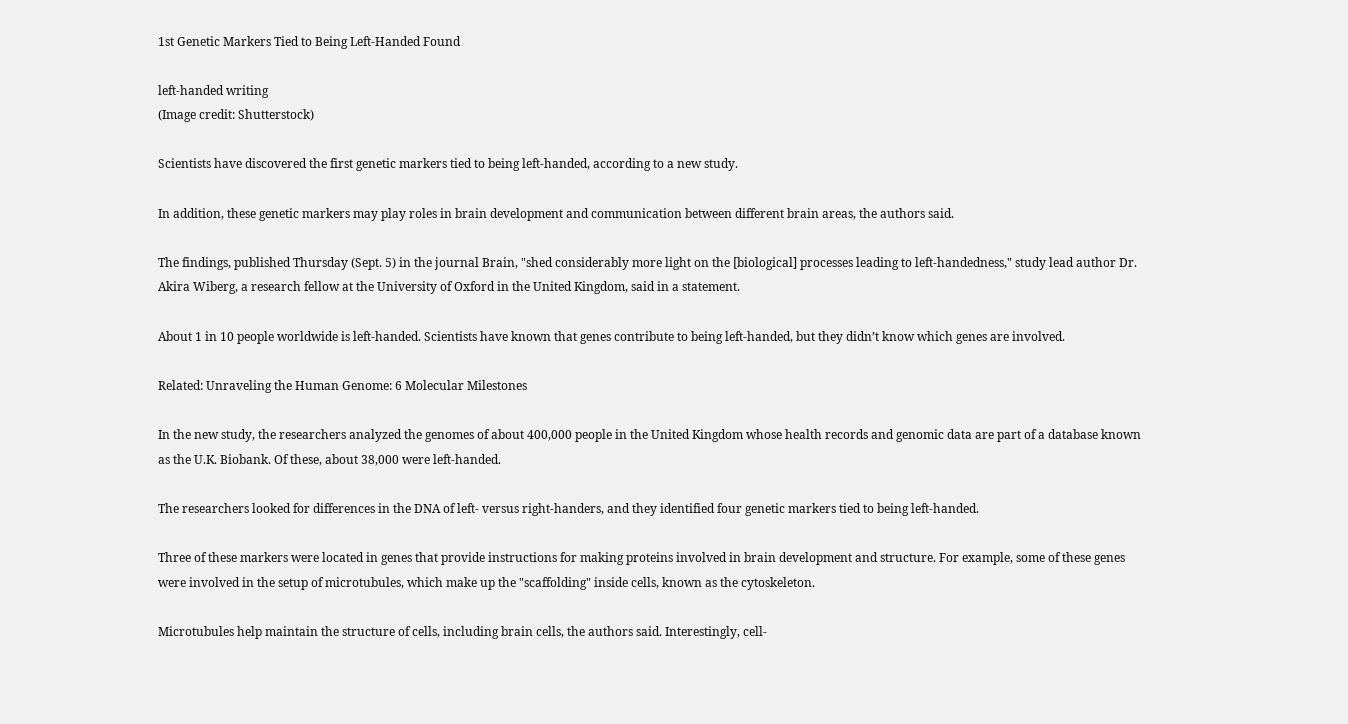1st Genetic Markers Tied to Being Left-Handed Found

left-handed writing
(Image credit: Shutterstock)

Scientists have discovered the first genetic markers tied to being left-handed, according to a new study.

In addition, these genetic markers may play roles in brain development and communication between different brain areas, the authors said.

The findings, published Thursday (Sept. 5) in the journal Brain, "shed considerably more light on the [biological] processes leading to left-handedness," study lead author Dr. Akira Wiberg, a research fellow at the University of Oxford in the United Kingdom, said in a statement.

About 1 in 10 people worldwide is left-handed. Scientists have known that genes contribute to being left-handed, but they didn’t know which genes are involved.

Related: Unraveling the Human Genome: 6 Molecular Milestones

In the new study, the researchers analyzed the genomes of about 400,000 people in the United Kingdom whose health records and genomic data are part of a database known as the U.K. Biobank. Of these, about 38,000 were left-handed.

The researchers looked for differences in the DNA of left- versus right-handers, and they identified four genetic markers tied to being left-handed.

Three of these markers were located in genes that provide instructions for making proteins involved in brain development and structure. For example, some of these genes were involved in the setup of microtubules, which make up the "scaffolding" inside cells, known as the cytoskeleton.

Microtubules help maintain the structure of cells, including brain cells, the authors said. Interestingly, cell-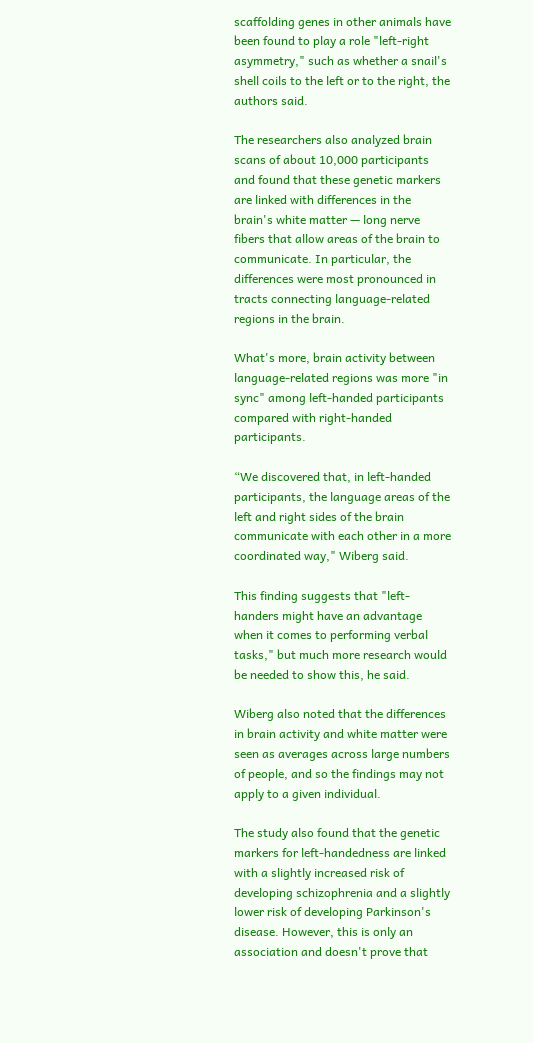scaffolding genes in other animals have been found to play a role "left-right asymmetry," such as whether a snail's shell coils to the left or to the right, the authors said.

The researchers also analyzed brain scans of about 10,000 participants and found that these genetic markers are linked with differences in the brain's white matter — long nerve fibers that allow areas of the brain to communicate. In particular, the differences were most pronounced in tracts connecting language-related regions in the brain.

What's more, brain activity between language-related regions was more "in sync" among left-handed participants compared with right-handed participants.

“We discovered that, in left-handed participants, the language areas of the left and right sides of the brain communicate with each other in a more coordinated way," Wiberg said.

This finding suggests that "left-handers might have an advantage when it comes to performing verbal tasks," but much more research would be needed to show this, he said.

Wiberg also noted that the differences in brain activity and white matter were seen as averages across large numbers of people, and so the findings may not apply to a given individual.

The study also found that the genetic markers for left-handedness are linked with a slightly increased risk of developing schizophrenia and a slightly lower risk of developing Parkinson's disease. However, this is only an association and doesn't prove that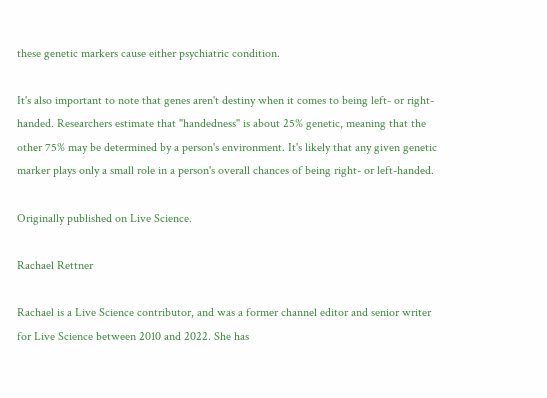these genetic markers cause either psychiatric condition.

It's also important to note that genes aren't destiny when it comes to being left- or right-handed. Researchers estimate that "handedness" is about 25% genetic, meaning that the other 75% may be determined by a person's environment. It's likely that any given genetic marker plays only a small role in a person's overall chances of being right- or left-handed.

Originally published on Live Science.

Rachael Rettner

Rachael is a Live Science contributor, and was a former channel editor and senior writer for Live Science between 2010 and 2022. She has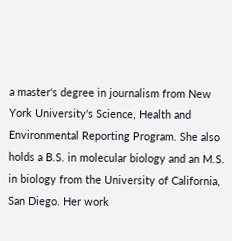a master's degree in journalism from New York University's Science, Health and Environmental Reporting Program. She also holds a B.S. in molecular biology and an M.S. in biology from the University of California, San Diego. Her work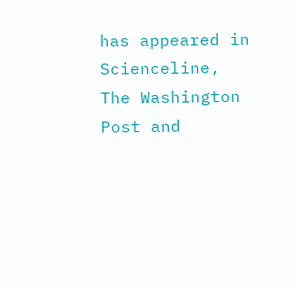has appeared in Scienceline, The Washington Post and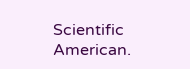Scientific American.